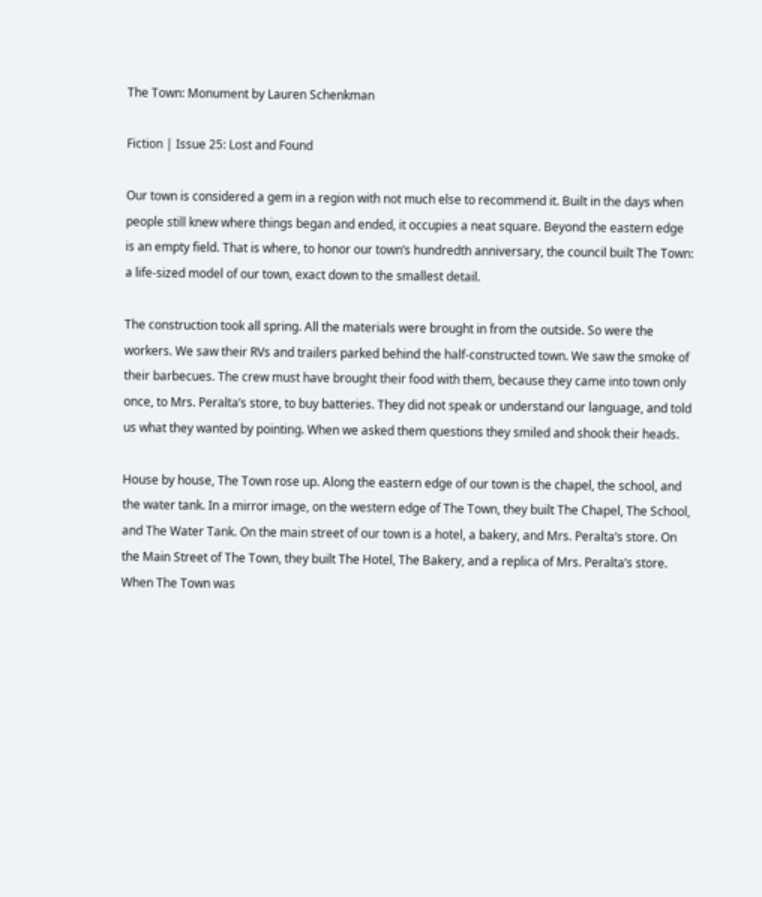The Town: Monument by Lauren Schenkman

Fiction | Issue 25: Lost and Found

Our town is considered a gem in a region with not much else to recommend it. Built in the days when people still knew where things began and ended, it occupies a neat square. Beyond the eastern edge is an empty field. That is where, to honor our town’s hundredth anniversary, the council built The Town: a life-sized model of our town, exact down to the smallest detail.

The construction took all spring. All the materials were brought in from the outside. So were the workers. We saw their RVs and trailers parked behind the half-constructed town. We saw the smoke of their barbecues. The crew must have brought their food with them, because they came into town only once, to Mrs. Peralta’s store, to buy batteries. They did not speak or understand our language, and told us what they wanted by pointing. When we asked them questions they smiled and shook their heads.

House by house, The Town rose up. Along the eastern edge of our town is the chapel, the school, and the water tank. In a mirror image, on the western edge of The Town, they built The Chapel, The School, and The Water Tank. On the main street of our town is a hotel, a bakery, and Mrs. Peralta’s store. On the Main Street of The Town, they built The Hotel, The Bakery, and a replica of Mrs. Peralta’s store. When The Town was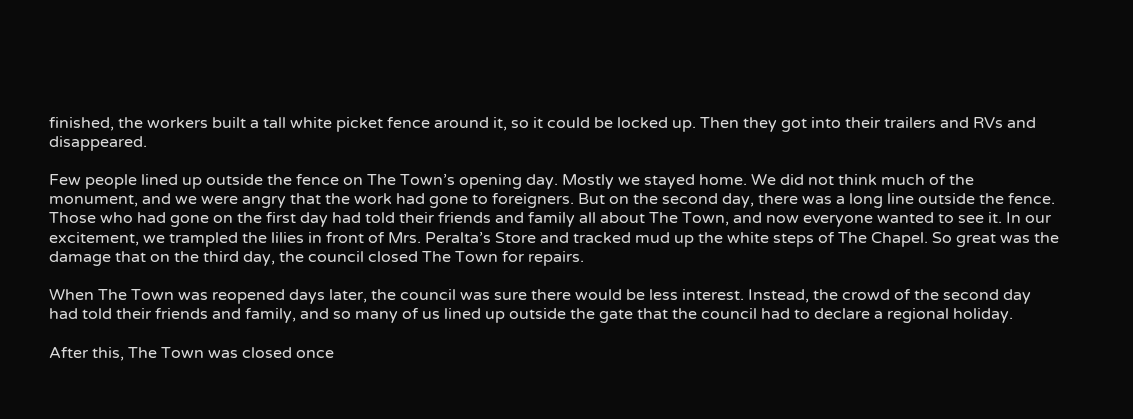finished, the workers built a tall white picket fence around it, so it could be locked up. Then they got into their trailers and RVs and disappeared.

Few people lined up outside the fence on The Town’s opening day. Mostly we stayed home. We did not think much of the monument, and we were angry that the work had gone to foreigners. But on the second day, there was a long line outside the fence. Those who had gone on the first day had told their friends and family all about The Town, and now everyone wanted to see it. In our excitement, we trampled the lilies in front of Mrs. Peralta’s Store and tracked mud up the white steps of The Chapel. So great was the damage that on the third day, the council closed The Town for repairs.

When The Town was reopened days later, the council was sure there would be less interest. Instead, the crowd of the second day had told their friends and family, and so many of us lined up outside the gate that the council had to declare a regional holiday.

After this, The Town was closed once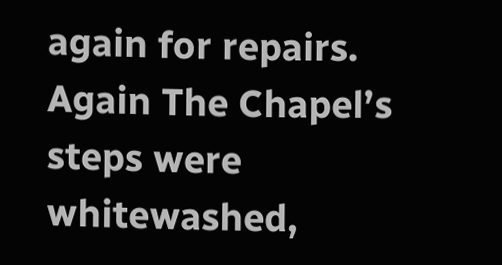again for repairs. Again The Chapel’s steps were whitewashed,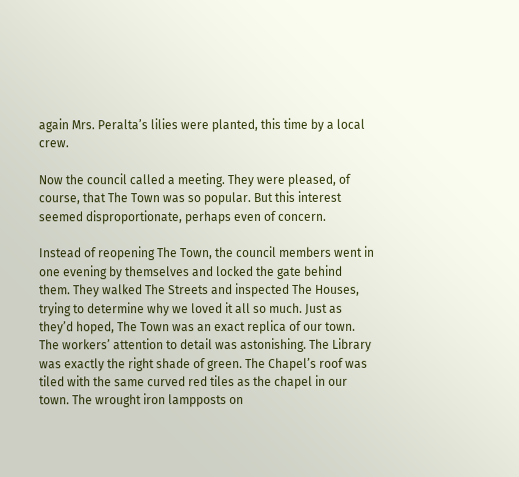again Mrs. Peralta’s lilies were planted, this time by a local crew.

Now the council called a meeting. They were pleased, of course, that The Town was so popular. But this interest seemed disproportionate, perhaps even of concern.

Instead of reopening The Town, the council members went in one evening by themselves and locked the gate behind them. They walked The Streets and inspected The Houses, trying to determine why we loved it all so much. Just as they’d hoped, The Town was an exact replica of our town. The workers’ attention to detail was astonishing. The Library was exactly the right shade of green. The Chapel’s roof was tiled with the same curved red tiles as the chapel in our town. The wrought iron lampposts on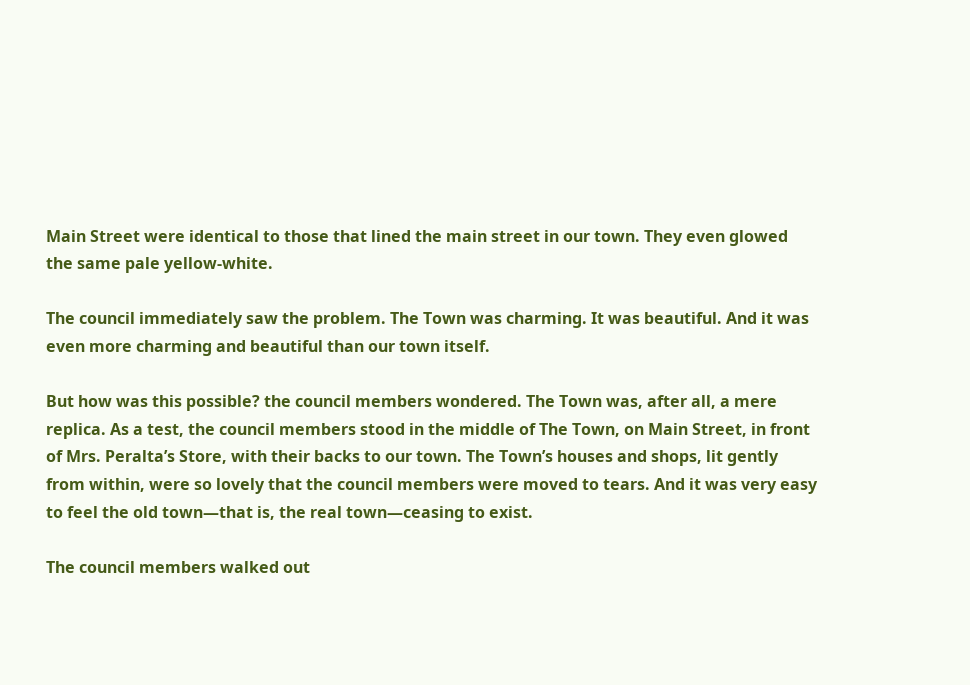Main Street were identical to those that lined the main street in our town. They even glowed the same pale yellow-white.

The council immediately saw the problem. The Town was charming. It was beautiful. And it was even more charming and beautiful than our town itself.

But how was this possible? the council members wondered. The Town was, after all, a mere replica. As a test, the council members stood in the middle of The Town, on Main Street, in front of Mrs. Peralta’s Store, with their backs to our town. The Town’s houses and shops, lit gently from within, were so lovely that the council members were moved to tears. And it was very easy to feel the old town—that is, the real town—ceasing to exist.

The council members walked out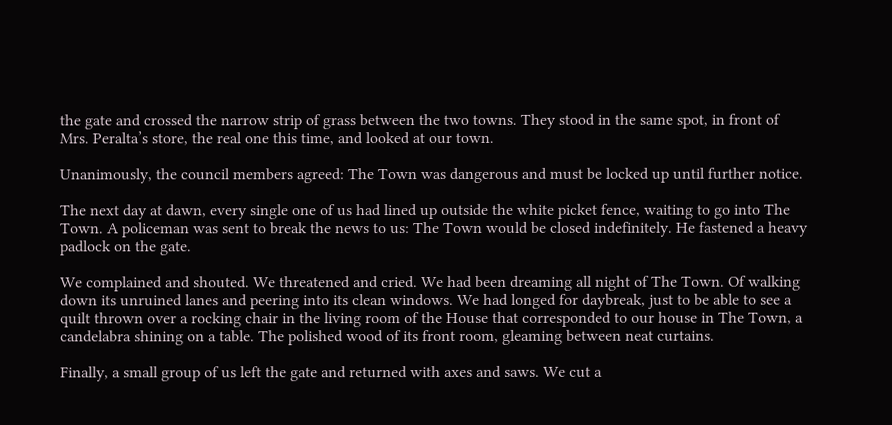the gate and crossed the narrow strip of grass between the two towns. They stood in the same spot, in front of Mrs. Peralta’s store, the real one this time, and looked at our town.

Unanimously, the council members agreed: The Town was dangerous and must be locked up until further notice.

The next day at dawn, every single one of us had lined up outside the white picket fence, waiting to go into The Town. A policeman was sent to break the news to us: The Town would be closed indefinitely. He fastened a heavy padlock on the gate.

We complained and shouted. We threatened and cried. We had been dreaming all night of The Town. Of walking down its unruined lanes and peering into its clean windows. We had longed for daybreak, just to be able to see a quilt thrown over a rocking chair in the living room of the House that corresponded to our house in The Town, a candelabra shining on a table. The polished wood of its front room, gleaming between neat curtains.

Finally, a small group of us left the gate and returned with axes and saws. We cut a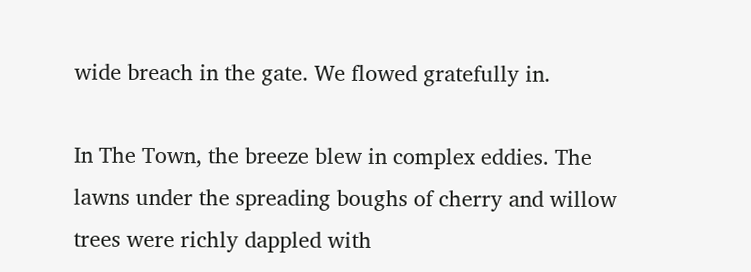wide breach in the gate. We flowed gratefully in.

In The Town, the breeze blew in complex eddies. The lawns under the spreading boughs of cherry and willow trees were richly dappled with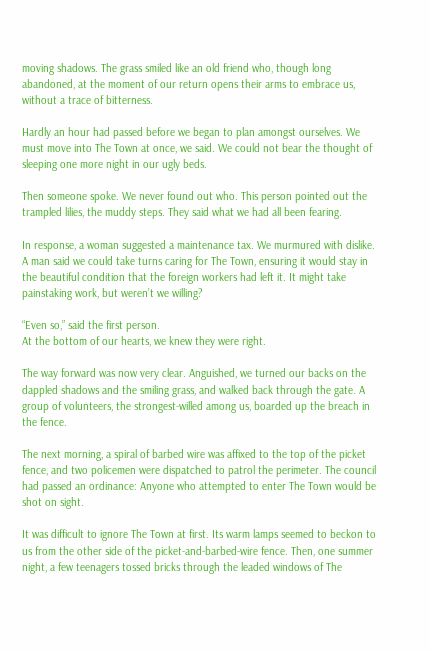moving shadows. The grass smiled like an old friend who, though long abandoned, at the moment of our return opens their arms to embrace us, without a trace of bitterness.

Hardly an hour had passed before we began to plan amongst ourselves. We must move into The Town at once, we said. We could not bear the thought of sleeping one more night in our ugly beds.

Then someone spoke. We never found out who. This person pointed out the trampled lilies, the muddy steps. They said what we had all been fearing.

In response, a woman suggested a maintenance tax. We murmured with dislike. A man said we could take turns caring for The Town, ensuring it would stay in the beautiful condition that the foreign workers had left it. It might take painstaking work, but weren’t we willing?

“Even so,” said the first person.
At the bottom of our hearts, we knew they were right.

The way forward was now very clear. Anguished, we turned our backs on the dappled shadows and the smiling grass, and walked back through the gate. A group of volunteers, the strongest-willed among us, boarded up the breach in the fence.

The next morning, a spiral of barbed wire was affixed to the top of the picket fence, and two policemen were dispatched to patrol the perimeter. The council had passed an ordinance: Anyone who attempted to enter The Town would be shot on sight.

It was difficult to ignore The Town at first. Its warm lamps seemed to beckon to us from the other side of the picket-and-barbed-wire fence. Then, one summer night, a few teenagers tossed bricks through the leaded windows of The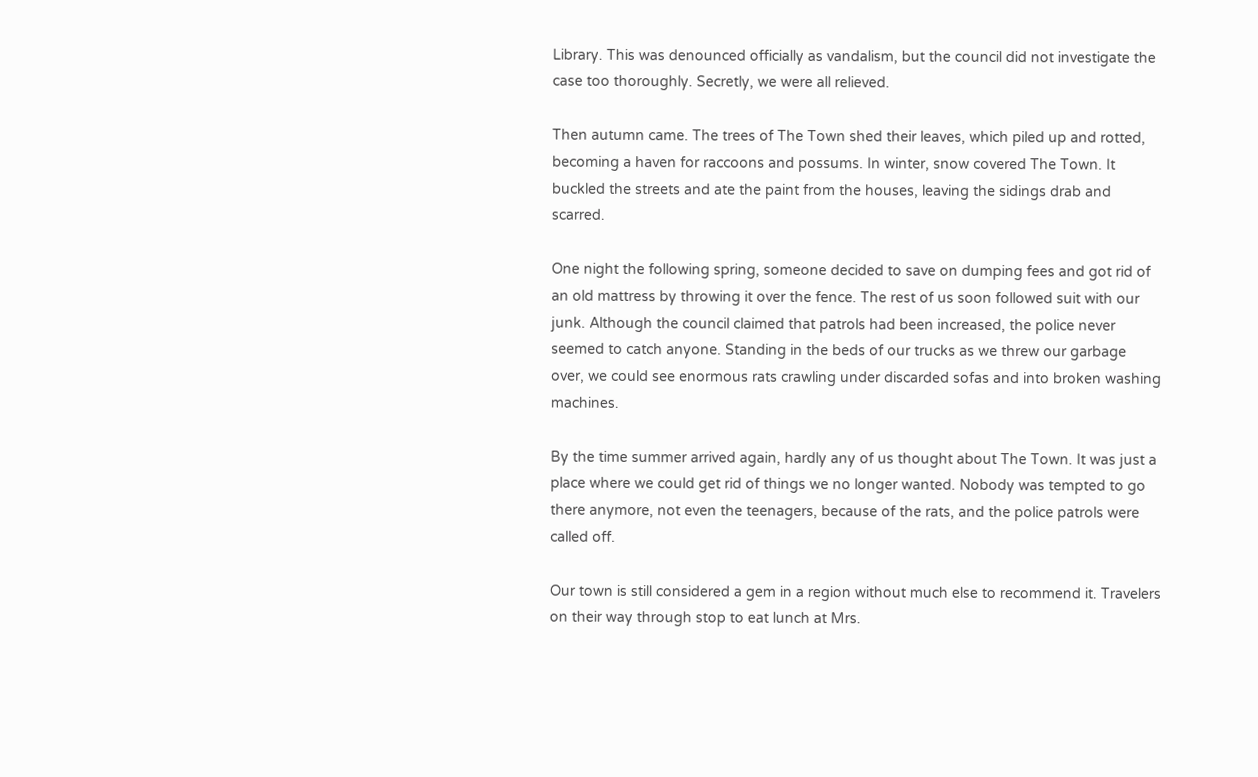Library. This was denounced officially as vandalism, but the council did not investigate the case too thoroughly. Secretly, we were all relieved.

Then autumn came. The trees of The Town shed their leaves, which piled up and rotted, becoming a haven for raccoons and possums. In winter, snow covered The Town. It buckled the streets and ate the paint from the houses, leaving the sidings drab and scarred.

One night the following spring, someone decided to save on dumping fees and got rid of an old mattress by throwing it over the fence. The rest of us soon followed suit with our junk. Although the council claimed that patrols had been increased, the police never seemed to catch anyone. Standing in the beds of our trucks as we threw our garbage over, we could see enormous rats crawling under discarded sofas and into broken washing machines.

By the time summer arrived again, hardly any of us thought about The Town. It was just a place where we could get rid of things we no longer wanted. Nobody was tempted to go there anymore, not even the teenagers, because of the rats, and the police patrols were called off.

Our town is still considered a gem in a region without much else to recommend it. Travelers on their way through stop to eat lunch at Mrs.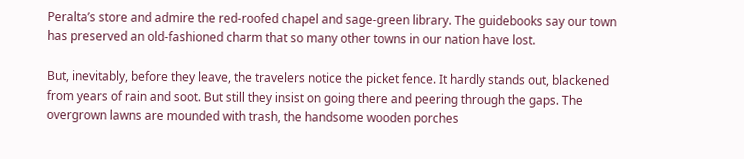Peralta’s store and admire the red-roofed chapel and sage-green library. The guidebooks say our town has preserved an old-fashioned charm that so many other towns in our nation have lost.

But, inevitably, before they leave, the travelers notice the picket fence. It hardly stands out, blackened from years of rain and soot. But still they insist on going there and peering through the gaps. The overgrown lawns are mounded with trash, the handsome wooden porches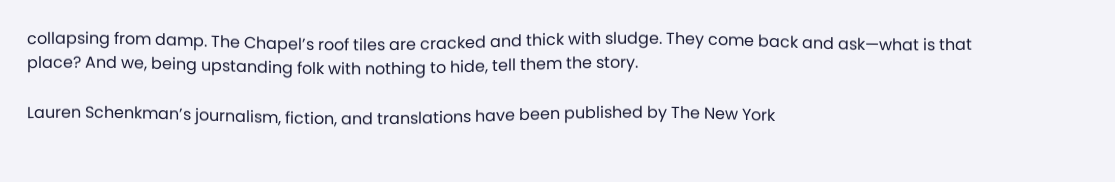collapsing from damp. The Chapel’s roof tiles are cracked and thick with sludge. They come back and ask—what is that place? And we, being upstanding folk with nothing to hide, tell them the story.

Lauren Schenkman’s journalism, fiction, and translations have been published by The New York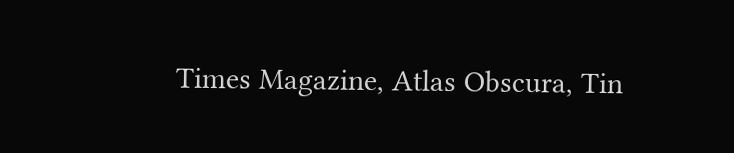Times Magazine, Atlas Obscura, Tin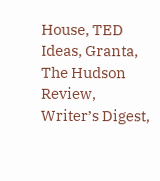House, TED Ideas, Granta, The Hudson Review, Writer’s Digest,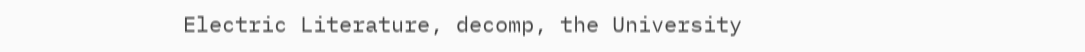Electric Literature, decomp, the University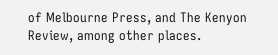of Melbourne Press, and The Kenyon Review, among other places.